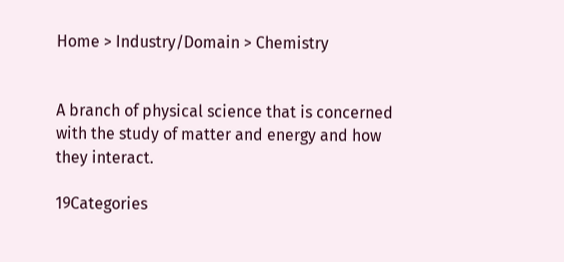Home > Industry/Domain > Chemistry


A branch of physical science that is concerned with the study of matter and energy and how they interact.

19Categories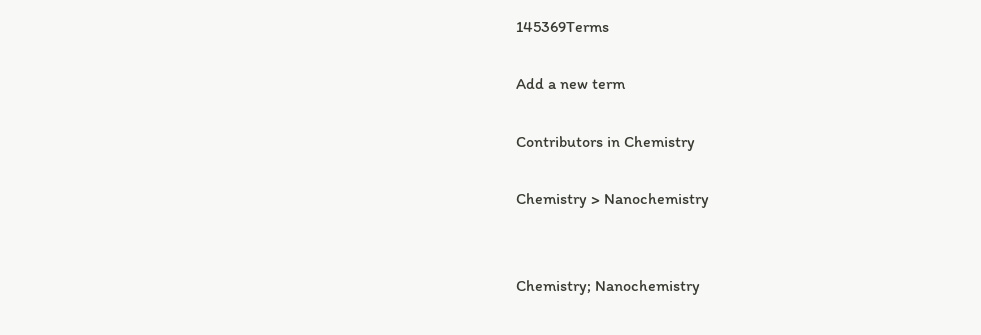145369Terms

Add a new term

Contributors in Chemistry

Chemistry > Nanochemistry


Chemistry; Nanochemistry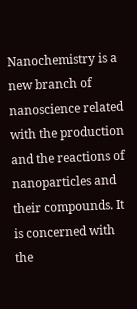Nanochemistry is a new branch of nanoscience related with the production and the reactions of nanoparticles and their compounds. It is concerned with the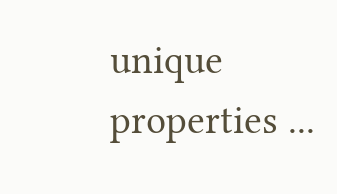unique properties ...